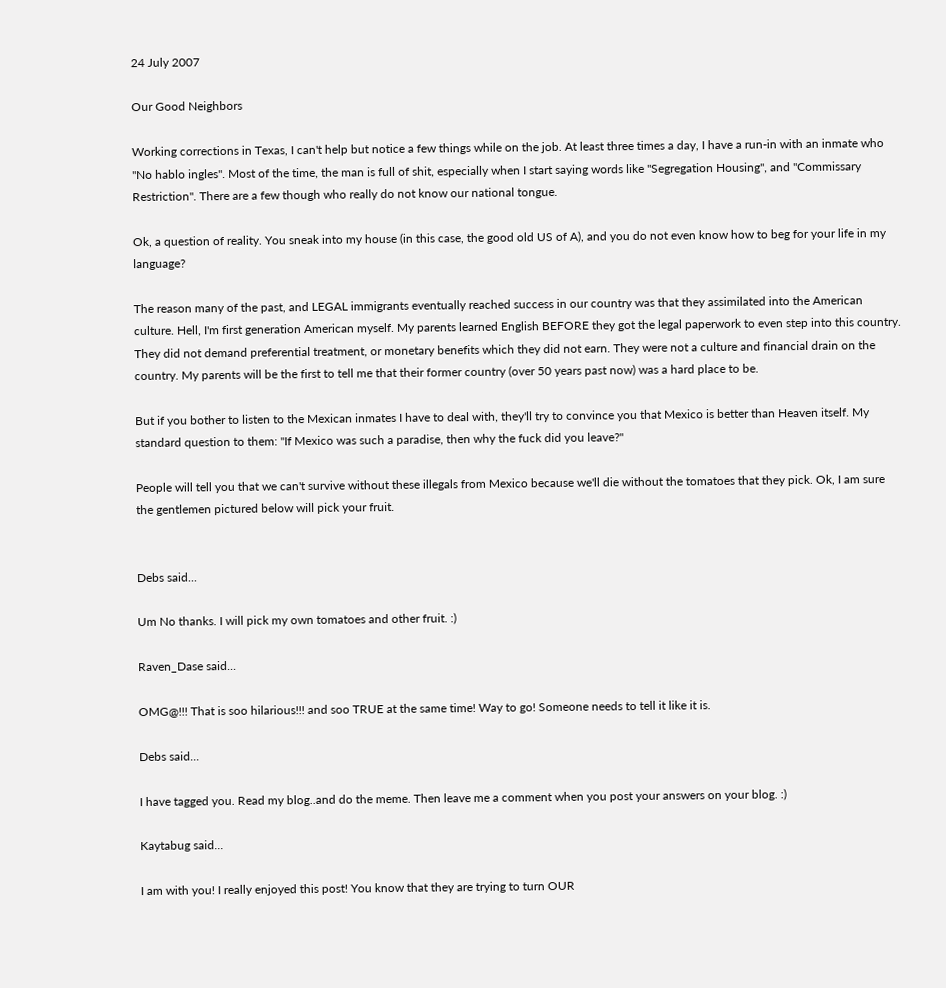24 July 2007

Our Good Neighbors

Working corrections in Texas, I can't help but notice a few things while on the job. At least three times a day, I have a run-in with an inmate who "No hablo ingles". Most of the time, the man is full of shit, especially when I start saying words like "Segregation Housing", and "Commissary Restriction". There are a few though who really do not know our national tongue.

Ok, a question of reality. You sneak into my house (in this case, the good old US of A), and you do not even know how to beg for your life in my language?

The reason many of the past, and LEGAL immigrants eventually reached success in our country was that they assimilated into the American culture. Hell, I'm first generation American myself. My parents learned English BEFORE they got the legal paperwork to even step into this country. They did not demand preferential treatment, or monetary benefits which they did not earn. They were not a culture and financial drain on the country. My parents will be the first to tell me that their former country (over 50 years past now) was a hard place to be.

But if you bother to listen to the Mexican inmates I have to deal with, they'll try to convince you that Mexico is better than Heaven itself. My standard question to them: "If Mexico was such a paradise, then why the fuck did you leave?"

People will tell you that we can't survive without these illegals from Mexico because we'll die without the tomatoes that they pick. Ok, I am sure the gentlemen pictured below will pick your fruit.


Debs said...

Um No thanks. I will pick my own tomatoes and other fruit. :)

Raven_Dase said...

OMG@!!! That is soo hilarious!!! and soo TRUE at the same time! Way to go! Someone needs to tell it like it is.

Debs said...

I have tagged you. Read my blog..and do the meme. Then leave me a comment when you post your answers on your blog. :)

Kaytabug said...

I am with you! I really enjoyed this post! You know that they are trying to turn OUR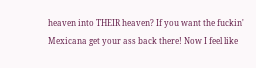heaven into THEIR heaven? If you want the fuckin' Mexicana get your ass back there! Now I feel like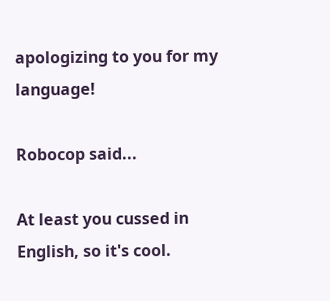apologizing to you for my language!

Robocop said...

At least you cussed in English, so it's cool.